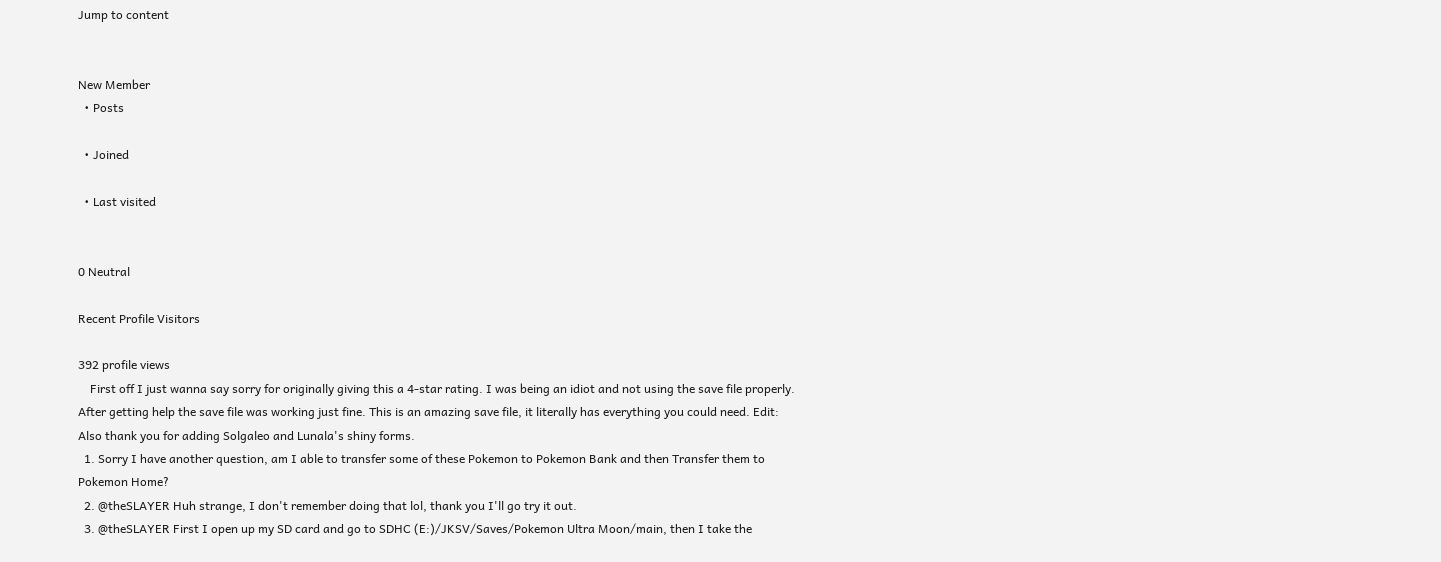Jump to content


New Member
  • Posts

  • Joined

  • Last visited


0 Neutral

Recent Profile Visitors

392 profile views
    First off I just wanna say sorry for originally giving this a 4-star rating. I was being an idiot and not using the save file properly. After getting help the save file was working just fine. This is an amazing save file, it literally has everything you could need. Edit: Also thank you for adding Solgaleo and Lunala's shiny forms.
  1. Sorry I have another question, am I able to transfer some of these Pokemon to Pokemon Bank and then Transfer them to Pokemon Home?
  2. @theSLAYER Huh strange, I don't remember doing that lol, thank you I'll go try it out.
  3. @theSLAYER First I open up my SD card and go to SDHC (E:)/JKSV/Saves/Pokemon Ultra Moon/main, then I take the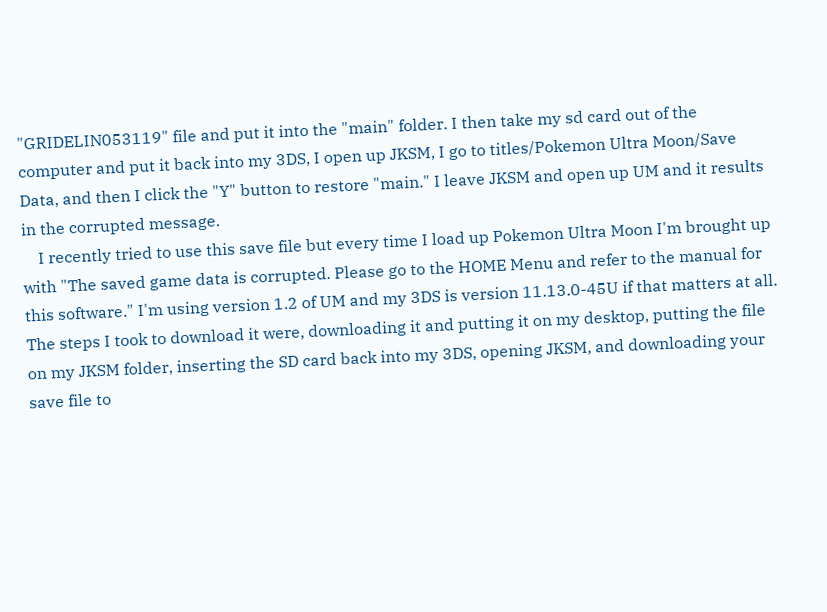"GRIDELIN053119" file and put it into the "main" folder. I then take my sd card out of the computer and put it back into my 3DS, I open up JKSM, I go to titles/Pokemon Ultra Moon/Save Data, and then I click the "Y" button to restore "main." I leave JKSM and open up UM and it results in the corrupted message.
    I recently tried to use this save file but every time I load up Pokemon Ultra Moon I'm brought up with "The saved game data is corrupted. Please go to the HOME Menu and refer to the manual for this software." I'm using version 1.2 of UM and my 3DS is version 11.13.0-45U if that matters at all. The steps I took to download it were, downloading it and putting it on my desktop, putting the file on my JKSM folder, inserting the SD card back into my 3DS, opening JKSM, and downloading your save file to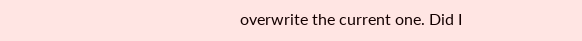overwrite the current one. Did I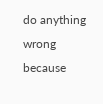do anything wrong because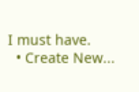I must have.
  • Create New...